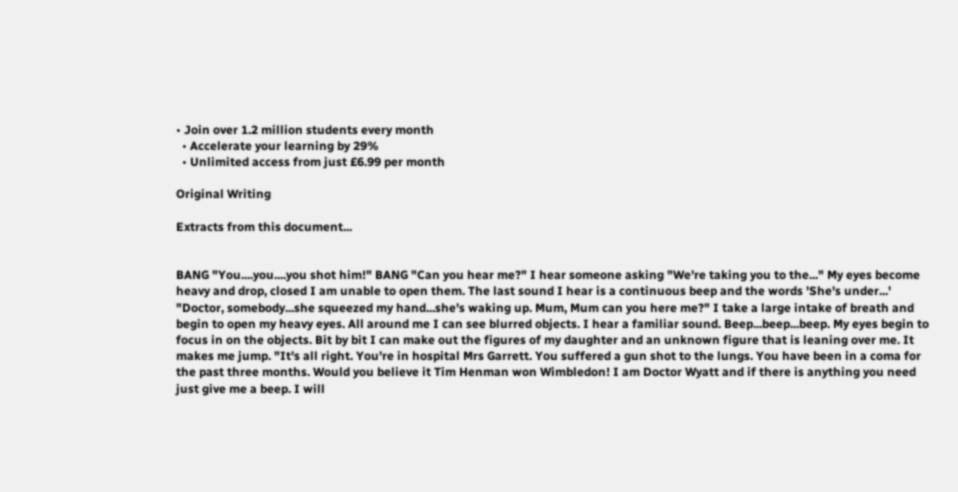• Join over 1.2 million students every month
  • Accelerate your learning by 29%
  • Unlimited access from just £6.99 per month

Original Writing

Extracts from this document...


BANG "You....you....you shot him!" BANG "Can you hear me?" I hear someone asking "We're taking you to the..." My eyes become heavy and drop, closed I am unable to open them. The last sound I hear is a continuous beep and the words 'She's under...' "Doctor, somebody...she squeezed my hand...she's waking up. Mum, Mum can you here me?" I take a large intake of breath and begin to open my heavy eyes. All around me I can see blurred objects. I hear a familiar sound. Beep...beep...beep. My eyes begin to focus in on the objects. Bit by bit I can make out the figures of my daughter and an unknown figure that is leaning over me. It makes me jump. "It's all right. You're in hospital Mrs Garrett. You suffered a gun shot to the lungs. You have been in a coma for the past three months. Would you believe it Tim Henman won Wimbledon! I am Doctor Wyatt and if there is anything you need just give me a beep. I will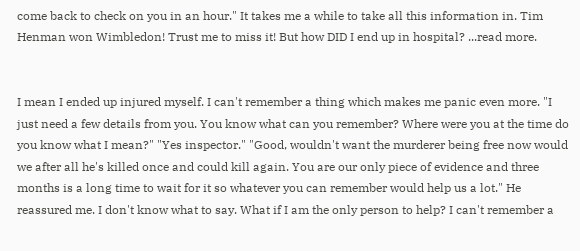come back to check on you in an hour." It takes me a while to take all this information in. Tim Henman won Wimbledon! Trust me to miss it! But how DID I end up in hospital? ...read more.


I mean I ended up injured myself. I can't remember a thing which makes me panic even more. "I just need a few details from you. You know what can you remember? Where were you at the time do you know what I mean?" "Yes inspector." "Good, wouldn't want the murderer being free now would we after all he's killed once and could kill again. You are our only piece of evidence and three months is a long time to wait for it so whatever you can remember would help us a lot." He reassured me. I don't know what to say. What if I am the only person to help? I can't remember a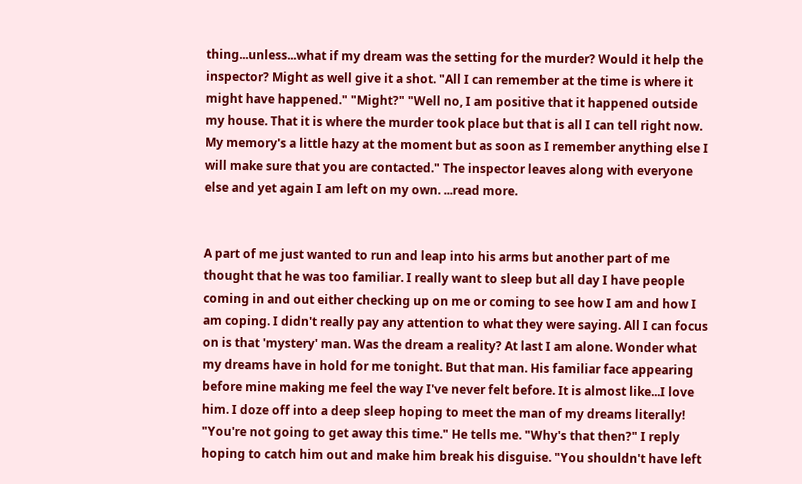thing...unless...what if my dream was the setting for the murder? Would it help the inspector? Might as well give it a shot. "All I can remember at the time is where it might have happened." "Might?" "Well no, I am positive that it happened outside my house. That it is where the murder took place but that is all I can tell right now. My memory's a little hazy at the moment but as soon as I remember anything else I will make sure that you are contacted." The inspector leaves along with everyone else and yet again I am left on my own. ...read more.


A part of me just wanted to run and leap into his arms but another part of me thought that he was too familiar. I really want to sleep but all day I have people coming in and out either checking up on me or coming to see how I am and how I am coping. I didn't really pay any attention to what they were saying. All I can focus on is that 'mystery' man. Was the dream a reality? At last I am alone. Wonder what my dreams have in hold for me tonight. But that man. His familiar face appearing before mine making me feel the way I've never felt before. It is almost like...I love him. I doze off into a deep sleep hoping to meet the man of my dreams literally! "You're not going to get away this time." He tells me. "Why's that then?" I reply hoping to catch him out and make him break his disguise. "You shouldn't have left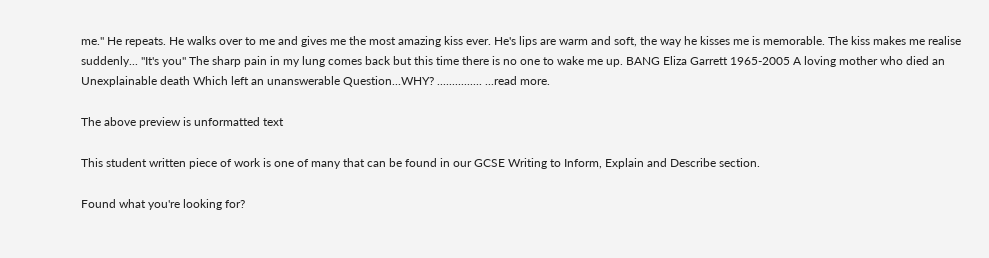me." He repeats. He walks over to me and gives me the most amazing kiss ever. He's lips are warm and soft, the way he kisses me is memorable. The kiss makes me realise suddenly... "It's you" The sharp pain in my lung comes back but this time there is no one to wake me up. BANG Eliza Garrett 1965-2005 A loving mother who died an Unexplainable death Which left an unanswerable Question...WHY? ............... ...read more.

The above preview is unformatted text

This student written piece of work is one of many that can be found in our GCSE Writing to Inform, Explain and Describe section.

Found what you're looking for?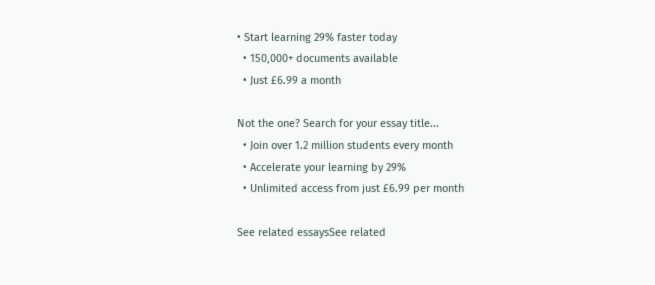• Start learning 29% faster today
  • 150,000+ documents available
  • Just £6.99 a month

Not the one? Search for your essay title...
  • Join over 1.2 million students every month
  • Accelerate your learning by 29%
  • Unlimited access from just £6.99 per month

See related essaysSee related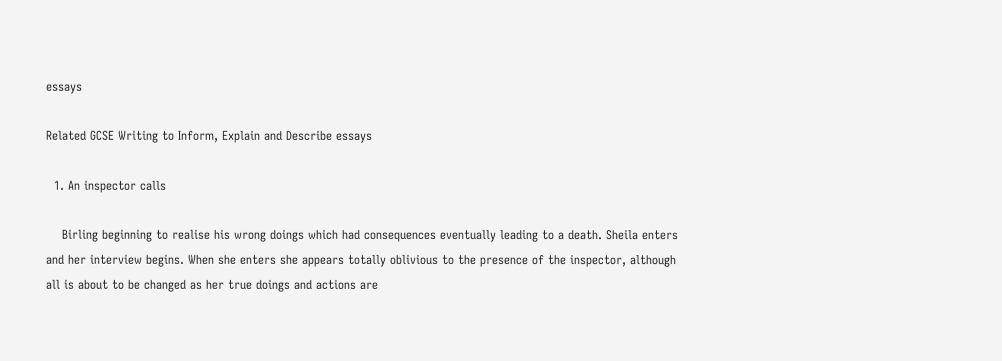essays

Related GCSE Writing to Inform, Explain and Describe essays

  1. An inspector calls

    Birling beginning to realise his wrong doings which had consequences eventually leading to a death. Sheila enters and her interview begins. When she enters she appears totally oblivious to the presence of the inspector, although all is about to be changed as her true doings and actions are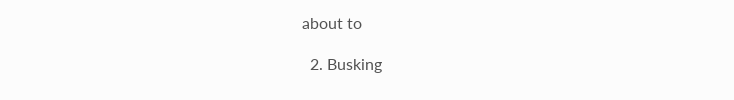about to

  2. Busking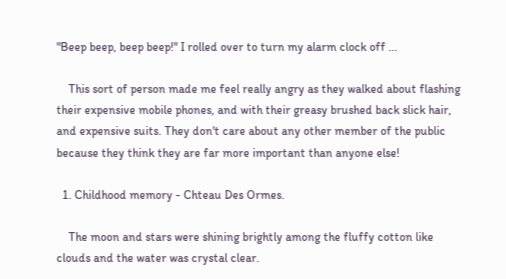"Beep beep, beep beep!" I rolled over to turn my alarm clock off ...

    This sort of person made me feel really angry as they walked about flashing their expensive mobile phones, and with their greasy brushed back slick hair, and expensive suits. They don't care about any other member of the public because they think they are far more important than anyone else!

  1. Childhood memory - Chteau Des Ormes.

    The moon and stars were shining brightly among the fluffy cotton like clouds and the water was crystal clear.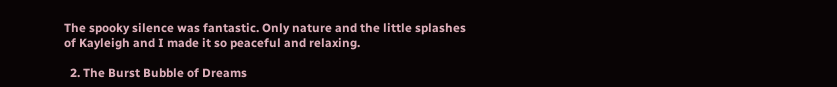The spooky silence was fantastic. Only nature and the little splashes of Kayleigh and I made it so peaceful and relaxing.

  2. The Burst Bubble of Dreams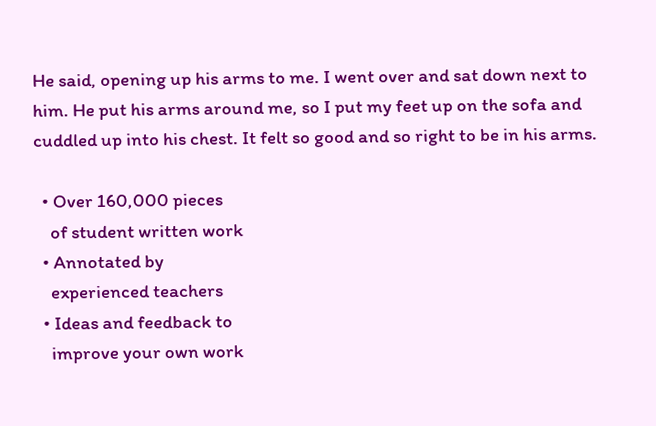He said, opening up his arms to me. I went over and sat down next to him. He put his arms around me, so I put my feet up on the sofa and cuddled up into his chest. It felt so good and so right to be in his arms.

  • Over 160,000 pieces
    of student written work
  • Annotated by
    experienced teachers
  • Ideas and feedback to
    improve your own work